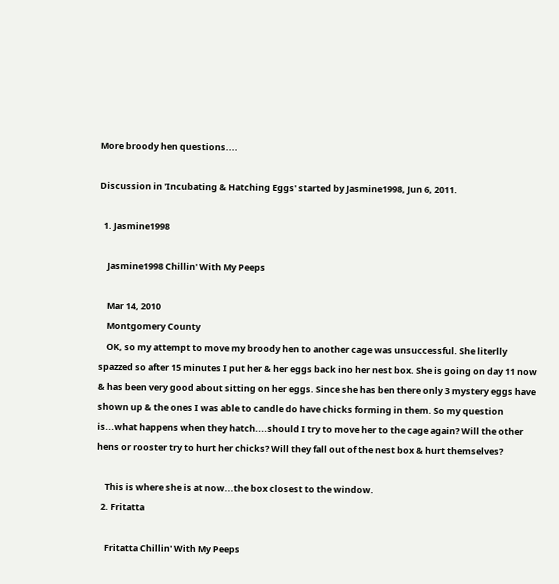More broody hen questions....

Discussion in 'Incubating & Hatching Eggs' started by Jasmine1998, Jun 6, 2011.

  1. Jasmine1998

    Jasmine1998 Chillin' With My Peeps

    Mar 14, 2010
    Montgomery County
    OK, so my attempt to move my broody hen to another cage was unsuccessful. She literlly spazzed so after 15 minutes I put her & her eggs back ino her nest box. She is going on day 11 now & has been very good about sitting on her eggs. Since she has ben there only 3 mystery eggs have shown up & the ones I was able to candle do have chicks forming in them. So my question is...what happens when they hatch....should I try to move her to the cage again? Will the other hens or rooster try to hurt her chicks? Will they fall out of the nest box & hurt themselves?

    This is where she is at now...the box closest to the window.
  2. Fritatta

    Fritatta Chillin' With My Peeps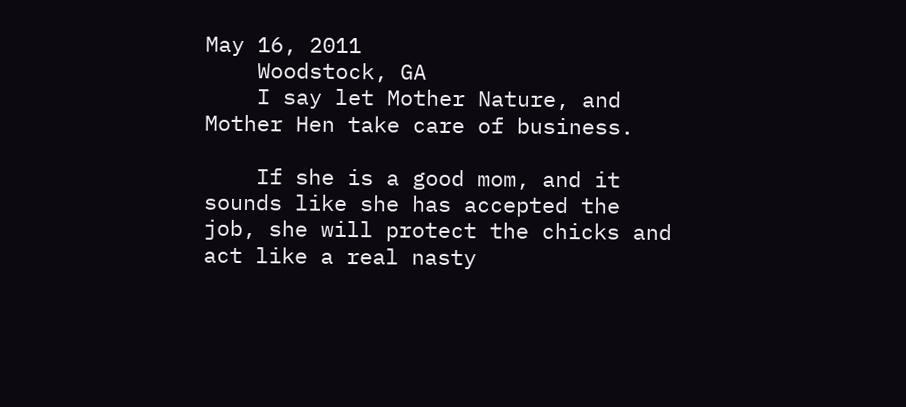May 16, 2011
    Woodstock, GA
    I say let Mother Nature, and Mother Hen take care of business.

    If she is a good mom, and it sounds like she has accepted the job, she will protect the chicks and act like a real nasty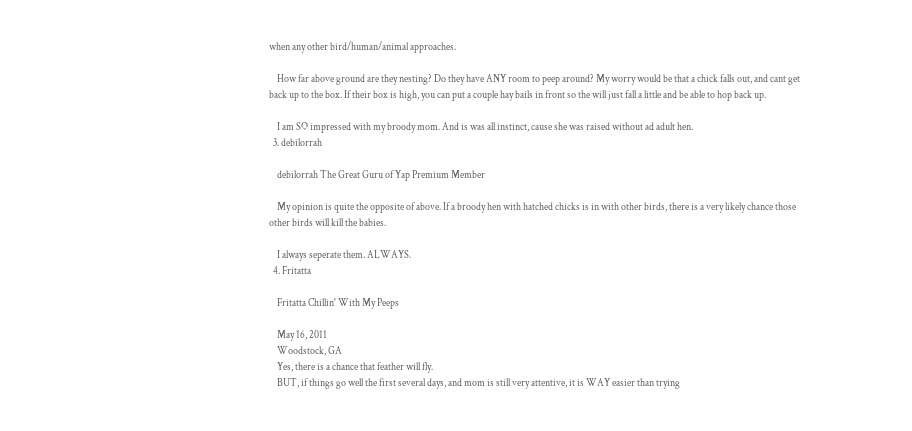when any other bird/human/animal approaches.

    How far above ground are they nesting? Do they have ANY room to peep around? My worry would be that a chick falls out, and cant get back up to the box. If their box is high, you can put a couple hay bails in front so the will just fall a little and be able to hop back up.

    I am SO impressed with my broody mom. And is was all instinct, cause she was raised without ad adult hen.
  3. debilorrah

    debilorrah The Great Guru of Yap Premium Member

    My opinion is quite the opposite of above. If a broody hen with hatched chicks is in with other birds, there is a very likely chance those other birds will kill the babies.

    I always seperate them. ALWAYS.
  4. Fritatta

    Fritatta Chillin' With My Peeps

    May 16, 2011
    Woodstock, GA
    Yes, there is a chance that feather will fly.
    BUT, if things go well the first several days, and mom is still very attentive, it is WAY easier than trying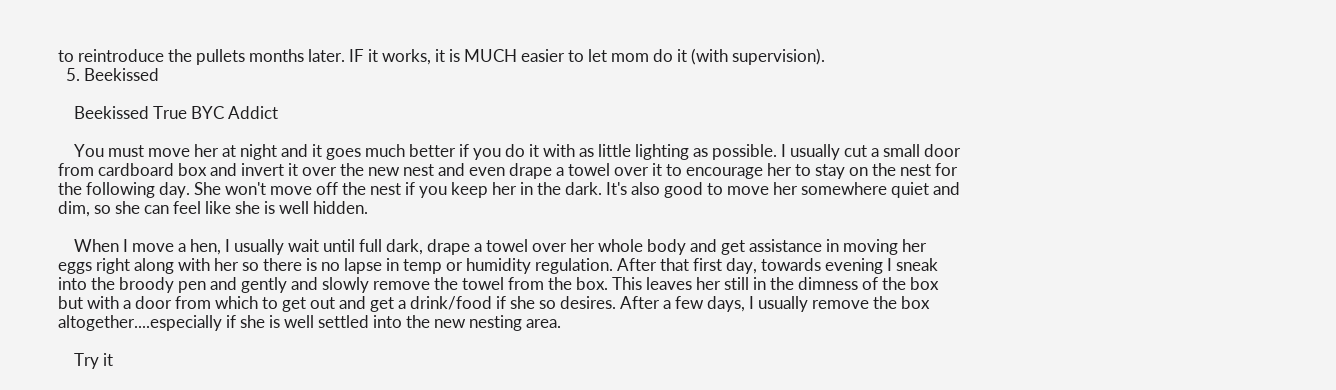to reintroduce the pullets months later. IF it works, it is MUCH easier to let mom do it (with supervision).
  5. Beekissed

    Beekissed True BYC Addict

    You must move her at night and it goes much better if you do it with as little lighting as possible. I usually cut a small door from cardboard box and invert it over the new nest and even drape a towel over it to encourage her to stay on the nest for the following day. She won't move off the nest if you keep her in the dark. It's also good to move her somewhere quiet and dim, so she can feel like she is well hidden.

    When I move a hen, I usually wait until full dark, drape a towel over her whole body and get assistance in moving her eggs right along with her so there is no lapse in temp or humidity regulation. After that first day, towards evening I sneak into the broody pen and gently and slowly remove the towel from the box. This leaves her still in the dimness of the box but with a door from which to get out and get a drink/food if she so desires. After a few days, I usually remove the box altogether....especially if she is well settled into the new nesting area.

    Try it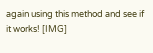again using this method and see if it works! [IMG]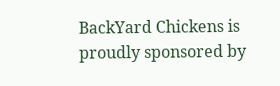BackYard Chickens is proudly sponsored by